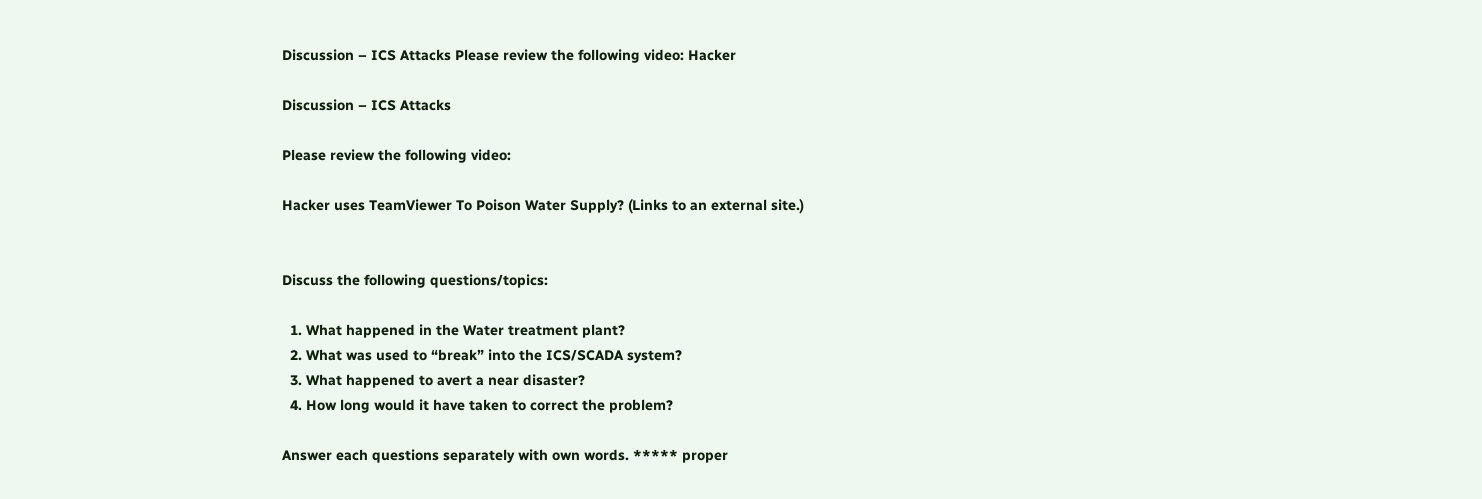Discussion – ICS Attacks Please review the following video: Hacker

Discussion – ICS Attacks

Please review the following video:

Hacker uses TeamViewer To Poison Water Supply? (Links to an external site.)


Discuss the following questions/topics:

  1. What happened in the Water treatment plant?
  2. What was used to “break” into the ICS/SCADA system?
  3. What happened to avert a near disaster?
  4. How long would it have taken to correct the problem?

Answer each questions separately with own words. ***** proper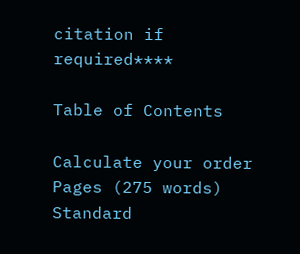citation if required****

Table of Contents

Calculate your order
Pages (275 words)
Standard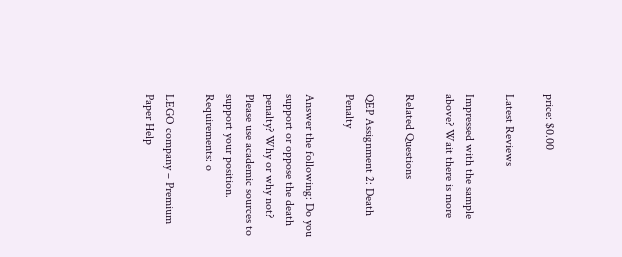price: $0.00

Latest Reviews

Impressed with the sample above? Wait there is more

Related Questions

QEP Assignment 2: Death Penalty

Answer the following: Do you support or oppose the death penalty? Why or why not? Please use academic sources to support your position. Requirements: o

LEGO company – Premium Paper Help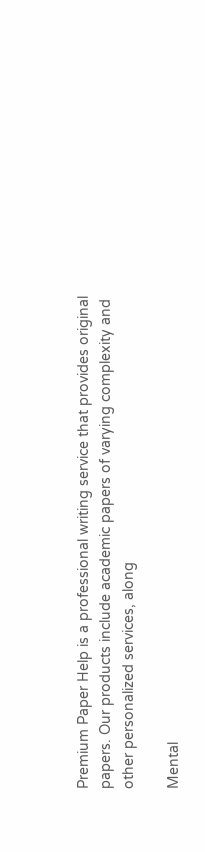Premium Paper Help is a professional writing service that provides original papers. Our products include academic papers of varying complexity and other personalized services, along

Mental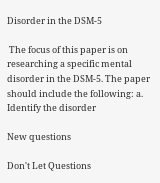Disorder in the DSM-5

 The focus of this paper is on researching a specific mental disorder in the DSM-5. The paper should include the following: a. Identify the disorder

New questions

Don't Let Questions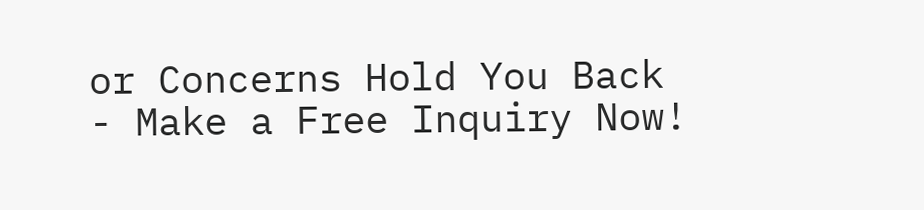or Concerns Hold You Back - Make a Free Inquiry Now!